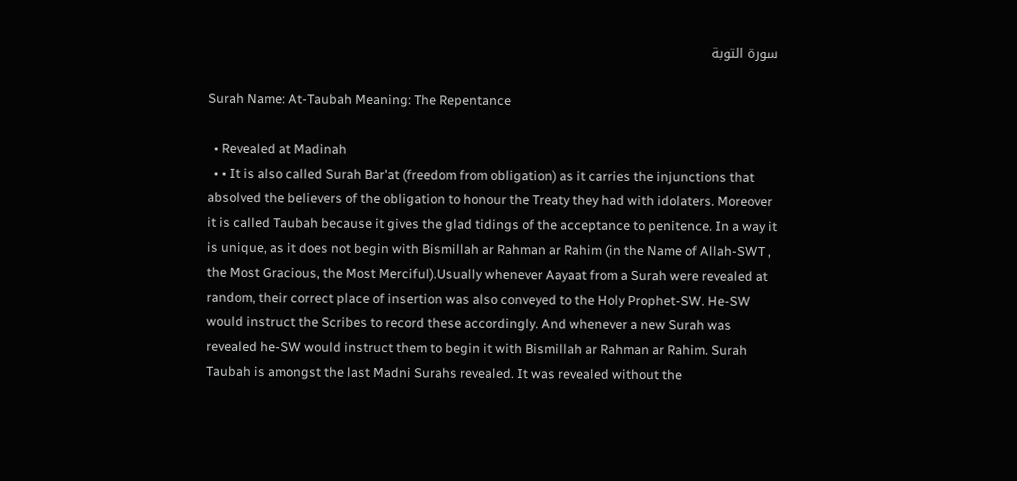سورة التوبة

Surah Name: At-Taubah Meaning: The Repentance

  • Revealed at Madinah
  • • It is also called Surah Bar'at (freedom from obligation) as it carries the injunctions that absolved the believers of the obligation to honour the Treaty they had with idolaters. Moreover it is called Taubah because it gives the glad tidings of the acceptance to penitence. In a way it is unique, as it does not begin with Bismillah ar Rahman ar Rahim (in the Name of Allah-SWT , the Most Gracious, the Most Merciful).Usually whenever Aayaat from a Surah were revealed at random, their correct place of insertion was also conveyed to the Holy Prophet-SW. He-SW would instruct the Scribes to record these accordingly. And whenever a new Surah was revealed he-SW would instruct them to begin it with Bismillah ar Rahman ar Rahim. Surah Taubah is amongst the last Madni Surahs revealed. It was revealed without the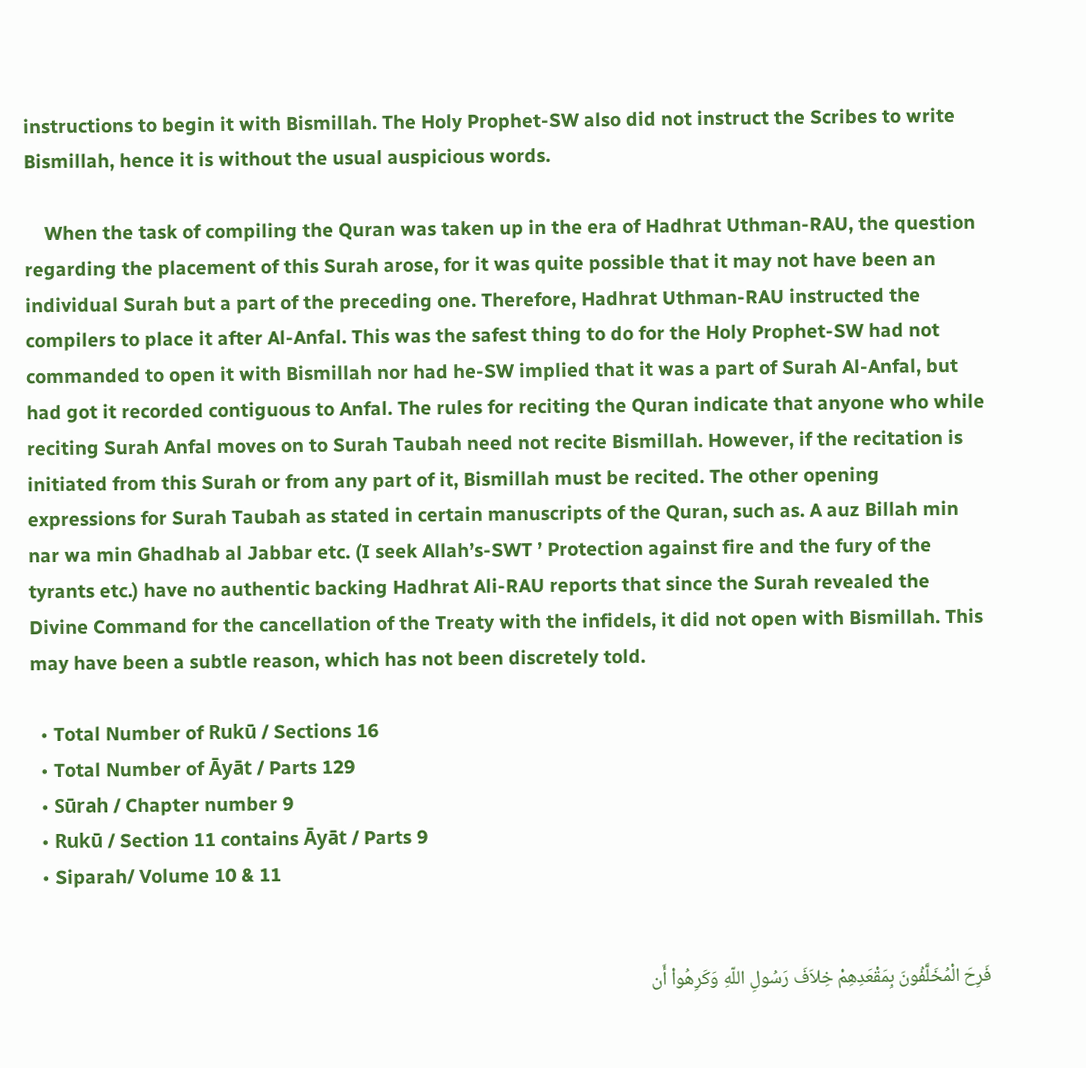instructions to begin it with Bismillah. The Holy Prophet-SW also did not instruct the Scribes to write Bismillah, hence it is without the usual auspicious words.

    When the task of compiling the Quran was taken up in the era of Hadhrat Uthman-RAU, the question regarding the placement of this Surah arose, for it was quite possible that it may not have been an individual Surah but a part of the preceding one. Therefore, Hadhrat Uthman-RAU instructed the compilers to place it after Al-Anfal. This was the safest thing to do for the Holy Prophet-SW had not commanded to open it with Bismillah nor had he-SW implied that it was a part of Surah Al-Anfal, but had got it recorded contiguous to Anfal. The rules for reciting the Quran indicate that anyone who while reciting Surah Anfal moves on to Surah Taubah need not recite Bismillah. However, if the recitation is initiated from this Surah or from any part of it, Bismillah must be recited. The other opening expressions for Surah Taubah as stated in certain manuscripts of the Quran, such as. A auz Billah min nar wa min Ghadhab al Jabbar etc. (I seek Allah’s-SWT ’ Protection against fire and the fury of the tyrants etc.) have no authentic backing Hadhrat Ali-RAU reports that since the Surah revealed the Divine Command for the cancellation of the Treaty with the infidels, it did not open with Bismillah. This may have been a subtle reason, which has not been discretely told.

  • Total Number of Rukū / Sections 16
  • Total Number of Āyāt / Parts 129
  • Sūrah / Chapter number 9
  • Rukū / Section 11 contains Āyāt / Parts 9
  • Siparah/ Volume 10 & 11


فَرِحَ الْمُخَلَّفُونَ بِمَقْعَدِهِمْ خِلاَفَ رَسُولِ اللّهِ وَكَرِهُواْ أَن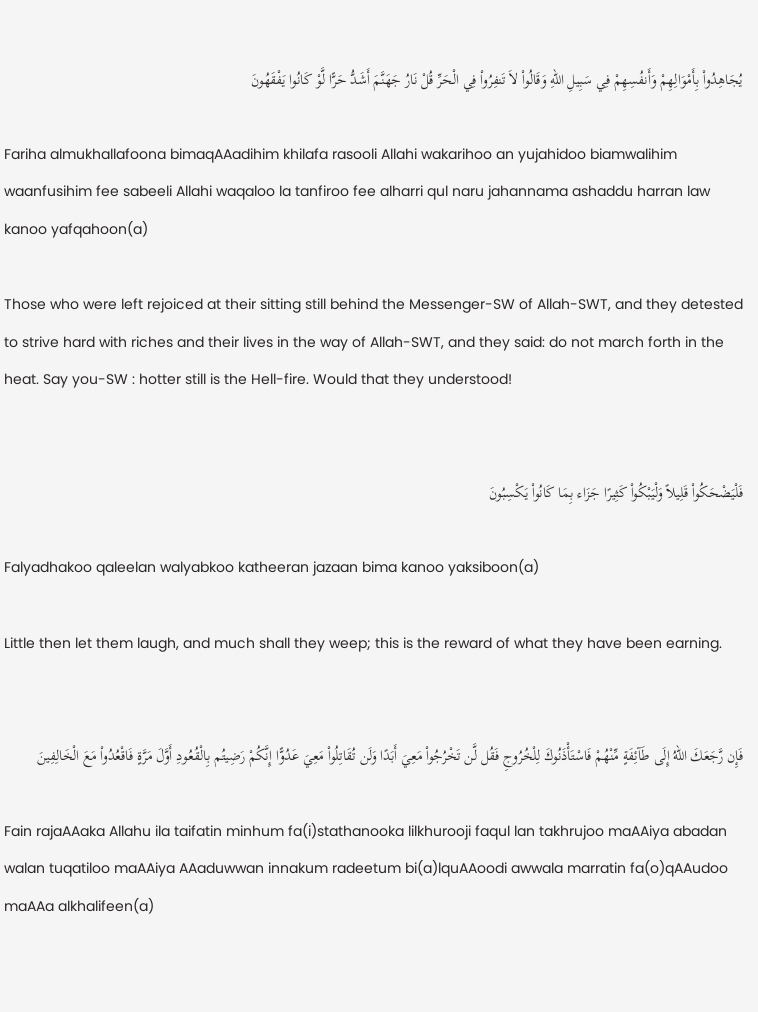يُجَاهِدُواْ بِأَمْوَالِهِمْ وَأَنفُسِهِمْ فِي سَبِيلِ اللّهِ وَقَالُواْ لاَ تَنفِرُواْ فِي الْحَرِّ قُلْ نَارُ جَهَنَّمَ أَشَدُّ حَرًّا لَّوْ كَانُوا يَفْقَهُونَ

Fariha almukhallafoona bimaqAAadihim khilafa rasooli Allahi wakarihoo an yujahidoo biamwalihim waanfusihim fee sabeeli Allahi waqaloo la tanfiroo fee alharri qul naru jahannama ashaddu harran law kanoo yafqahoon(a)

Those who were left rejoiced at their sitting still behind the Messenger-SW of Allah-SWT, and they detested to strive hard with riches and their lives in the way of Allah-SWT, and they said: do not march forth in the heat. Say you-SW : hotter still is the Hell-fire. Would that they understood!


فَلْيَضْحَكُواْ قَلِيلاً وَلْيَبْكُواْ كَثِيرًا جَزَاء بِمَا كَانُواْ يَكْسِبُونَ

Falyadhakoo qaleelan walyabkoo katheeran jazaan bima kanoo yaksiboon(a)

Little then let them laugh, and much shall they weep; this is the reward of what they have been earning.


فَإِن رَّجَعَكَ اللّهُ إِلَى طَآئِفَةٍ مِّنْهُمْ فَاسْتَأْذَنُوكَ لِلْخُرُوجِ فَقُل لَّن تَخْرُجُواْ مَعِيَ أَبَدًا وَلَن تُقَاتِلُواْ مَعِيَ عَدُوًّا إِنَّكُمْ رَضِيتُم بِالْقُعُودِ أَوَّلَ مَرَّةٍ فَاقْعُدُواْ مَعَ الْخَالِفِينَ

Fain rajaAAaka Allahu ila taifatin minhum fa(i)stathanooka lilkhurooji faqul lan takhrujoo maAAiya abadan walan tuqatiloo maAAiya AAaduwwan innakum radeetum bi(a)lquAAoodi awwala marratin fa(o)qAAudoo maAAa alkhalifeen(a)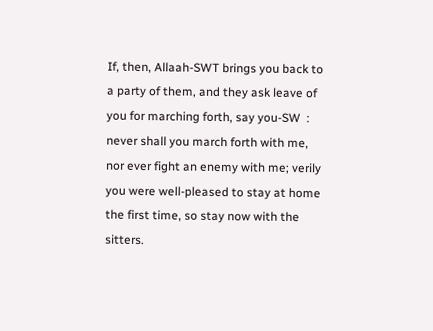If, then, Allaah-SWT brings you back to a party of them, and they ask leave of you for marching forth, say you-SW  : never shall you march forth with me, nor ever fight an enemy with me; verily you were well-pleased to stay at home the first time, so stay now with the sitters.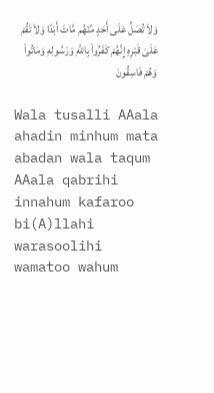وَلاَ تُصَلِّ عَلَى أَحَدٍ مِّنْهُم مَّاتَ أَبَدًا وَلاَ تَقُمْ عَلَىَ قَبْرِهِ إِنَّهُمْ كَفَرُواْ بِاللّهِ وَرَسُولِهِ وَمَاتُواْ وَهُمْ فَاسِقُونَ

Wala tusalli AAala ahadin minhum mata abadan wala taqum AAala qabrihi innahum kafaroo bi(A)llahi warasoolihi wamatoo wahum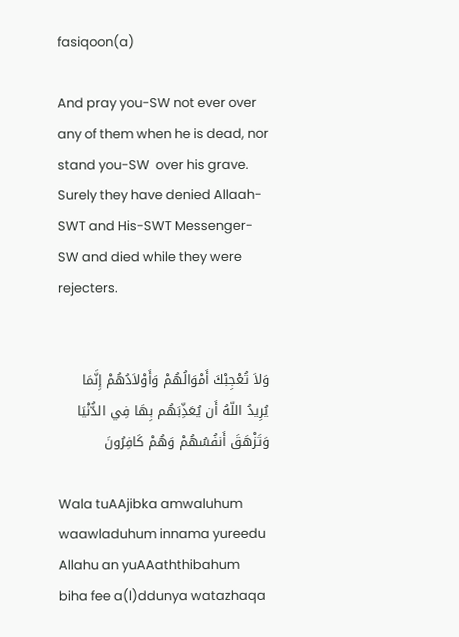fasiqoon(a)

And pray you-SW not ever over any of them when he is dead, nor stand you-SW  over his grave. Surely they have denied Allaah-SWT and His-SWT Messenger-SW and died while they were rejecters.


وَلاَ تُعْجِبْكَ أَمْوَالُهُمْ وَأَوْلاَدُهُمْ إِنَّمَا يُرِيدُ اللّهُ أَن يُعَذِّبَهُم بِهَا فِي الدُّنْيَا وَتَزْهَقَ أَنفُسُهُمْ وَهُمْ كَافِرُونَ

Wala tuAAjibka amwaluhum waawladuhum innama yureedu Allahu an yuAAaththibahum biha fee a(l)ddunya watazhaqa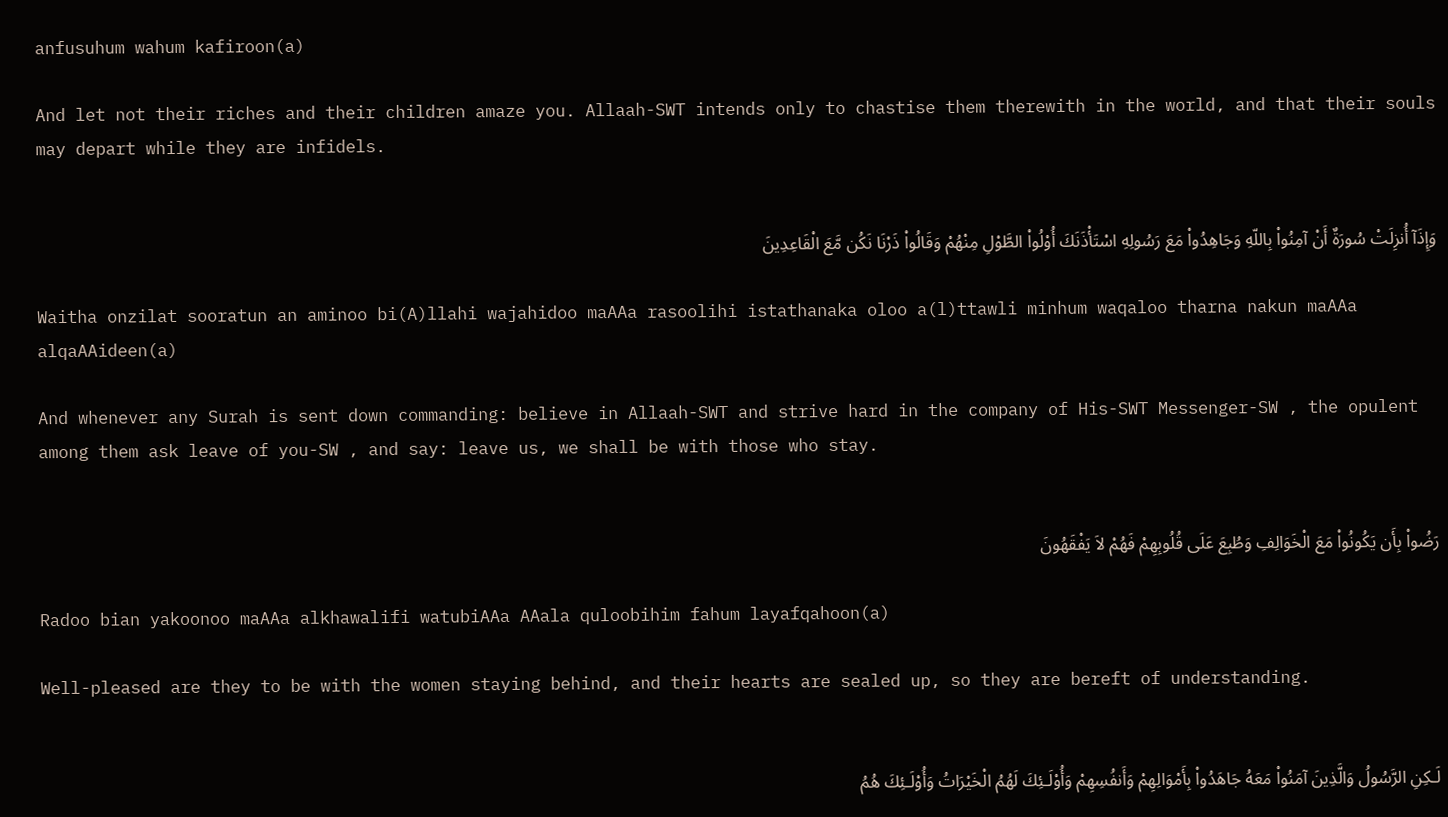anfusuhum wahum kafiroon(a)

And let not their riches and their children amaze you. Allaah-SWT intends only to chastise them therewith in the world, and that their souls may depart while they are infidels.


وَإِذَآ أُنزِلَتْ سُورَةٌ أَنْ آمِنُواْ بِاللّهِ وَجَاهِدُواْ مَعَ رَسُولِهِ اسْتَأْذَنَكَ أُوْلُواْ الطَّوْلِ مِنْهُمْ وَقَالُواْ ذَرْنَا نَكُن مَّعَ الْقَاعِدِينَ

Waitha onzilat sooratun an aminoo bi(A)llahi wajahidoo maAAa rasoolihi istathanaka oloo a(l)ttawli minhum waqaloo tharna nakun maAAa alqaAAideen(a)

And whenever any Surah is sent down commanding: believe in Allaah-SWT and strive hard in the company of His-SWT Messenger-SW , the opulent among them ask leave of you-SW , and say: leave us, we shall be with those who stay.


رَضُواْ بِأَن يَكُونُواْ مَعَ الْخَوَالِفِ وَطُبِعَ عَلَى قُلُوبِهِمْ فَهُمْ لاَ يَفْقَهُونَ

Radoo bian yakoonoo maAAa alkhawalifi watubiAAa AAala quloobihim fahum layafqahoon(a)

Well-pleased are they to be with the women staying behind, and their hearts are sealed up, so they are bereft of understanding.


لَـكِنِ الرَّسُولُ وَالَّذِينَ آمَنُواْ مَعَهُ جَاهَدُواْ بِأَمْوَالِهِمْ وَأَنفُسِهِمْ وَأُوْلَـئِكَ لَهُمُ الْخَيْرَاتُ وَأُوْلَـئِكَ هُمُ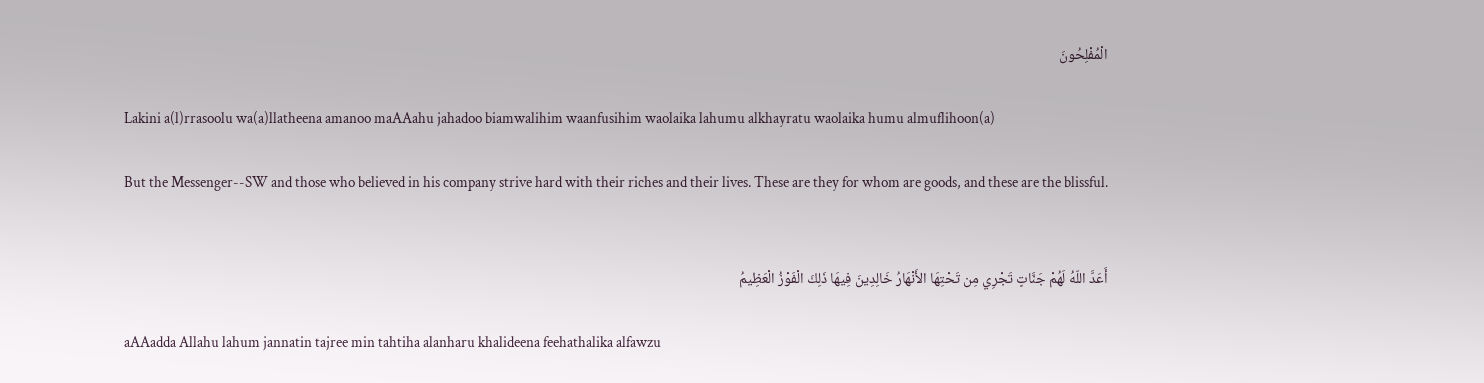الْمُفْلِحُونَ

Lakini a(l)rrasoolu wa(a)llatheena amanoo maAAahu jahadoo biamwalihim waanfusihim waolaika lahumu alkhayratu waolaika humu almuflihoon(a)

But the Messenger--SW and those who believed in his company strive hard with their riches and their lives. These are they for whom are goods, and these are the blissful.


أَعَدَّ اللّهُ لَهُمْ جَنَّاتٍ تَجْرِي مِن تَحْتِهَا الأَنْهَارُ خَالِدِينَ فِيهَا ذَلِكَ الْفَوْزُ الْعَظِيمُ

aAAadda Allahu lahum jannatin tajree min tahtiha alanharu khalideena feehathalika alfawzu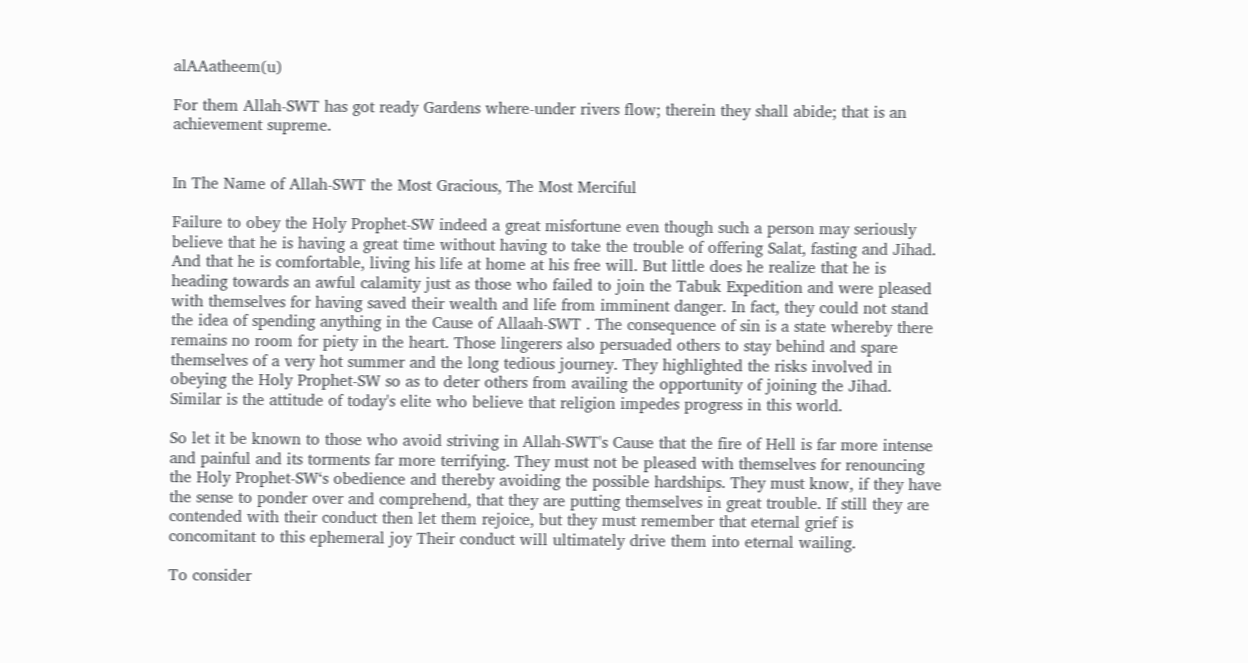alAAatheem(u)

For them Allah-SWT has got ready Gardens where-under rivers flow; therein they shall abide; that is an achievement supreme.


In The Name of Allah-SWT the Most Gracious, The Most Merciful

Failure to obey the Holy Prophet-SW indeed a great misfortune even though such a person may seriously believe that he is having a great time without having to take the trouble of offering Salat, fasting and Jihad. And that he is comfortable, living his life at home at his free will. But little does he realize that he is heading towards an awful calamity just as those who failed to join the Tabuk Expedition and were pleased with themselves for having saved their wealth and life from imminent danger. In fact, they could not stand the idea of spending anything in the Cause of Allaah-SWT . The consequence of sin is a state whereby there remains no room for piety in the heart. Those lingerers also persuaded others to stay behind and spare themselves of a very hot summer and the long tedious journey. They highlighted the risks involved in obeying the Holy Prophet-SW so as to deter others from availing the opportunity of joining the Jihad. Similar is the attitude of today's elite who believe that religion impedes progress in this world.

So let it be known to those who avoid striving in Allah-SWT's Cause that the fire of Hell is far more intense and painful and its torments far more terrifying. They must not be pleased with themselves for renouncing the Holy Prophet-SW‘s obedience and thereby avoiding the possible hardships. They must know, if they have the sense to ponder over and comprehend, that they are putting themselves in great trouble. If still they are contended with their conduct then let them rejoice, but they must remember that eternal grief is concomitant to this ephemeral joy Their conduct will ultimately drive them into eternal wailing.

To consider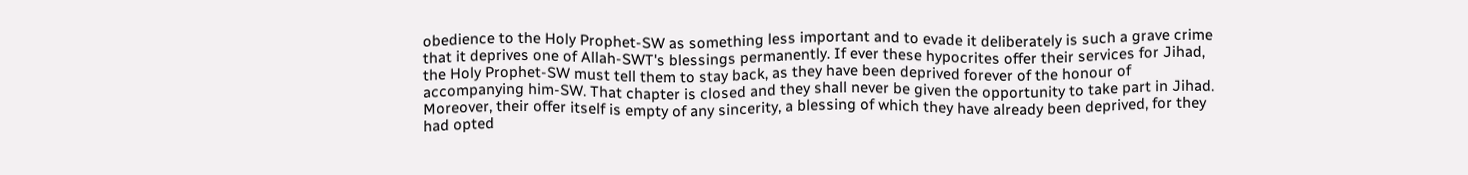obedience to the Holy Prophet-SW as something less important and to evade it deliberately is such a grave crime that it deprives one of Allah-SWT's blessings permanently. If ever these hypocrites offer their services for Jihad, the Holy Prophet-SW must tell them to stay back, as they have been deprived forever of the honour of accompanying him-SW. That chapter is closed and they shall never be given the opportunity to take part in Jihad. Moreover, their offer itself is empty of any sincerity, a blessing of which they have already been deprived, for they had opted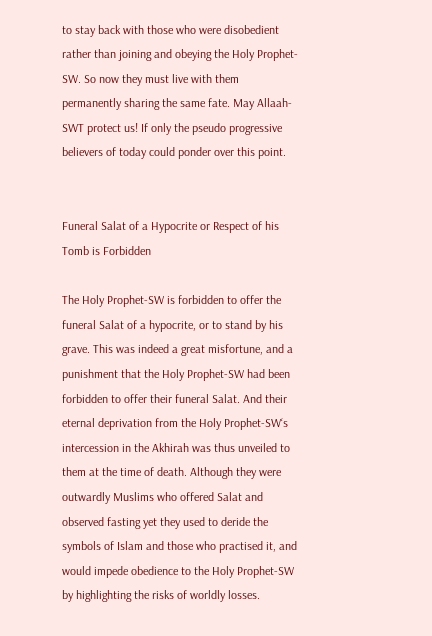to stay back with those who were disobedient rather than joining and obeying the Holy Prophet-SW. So now they must live with them permanently sharing the same fate. May Allaah-SWT protect us! If only the pseudo progressive believers of today could ponder over this point.


Funeral Salat of a Hypocrite or Respect of his Tomb is Forbidden

The Holy Prophet-SW is forbidden to offer the funeral Salat of a hypocrite, or to stand by his grave. This was indeed a great misfortune, and a punishment that the Holy Prophet-SW had been forbidden to offer their funeral Salat. And their eternal deprivation from the Holy Prophet-SW‘s intercession in the Akhirah was thus unveiled to them at the time of death. Although they were outwardly Muslims who offered Salat and observed fasting yet they used to deride the symbols of Islam and those who practised it, and would impede obedience to the Holy Prophet-SW by highlighting the risks of worldly losses.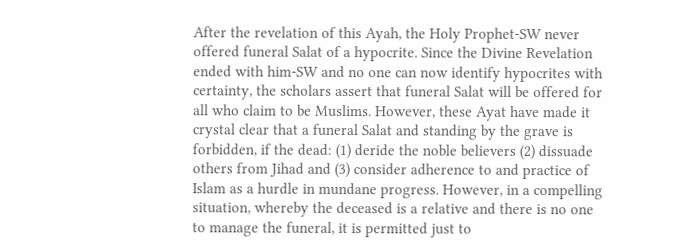After the revelation of this Ayah, the Holy Prophet-SW never offered funeral Salat of a hypocrite. Since the Divine Revelation ended with him-SW and no one can now identify hypocrites with certainty, the scholars assert that funeral Salat will be offered for all who claim to be Muslims. However, these Ayat have made it crystal clear that a funeral Salat and standing by the grave is forbidden, if the dead: (1) deride the noble believers (2) dissuade others from Jihad and (3) consider adherence to and practice of Islam as a hurdle in mundane progress. However, in a compelling situation, whereby the deceased is a relative and there is no one to manage the funeral, it is permitted just to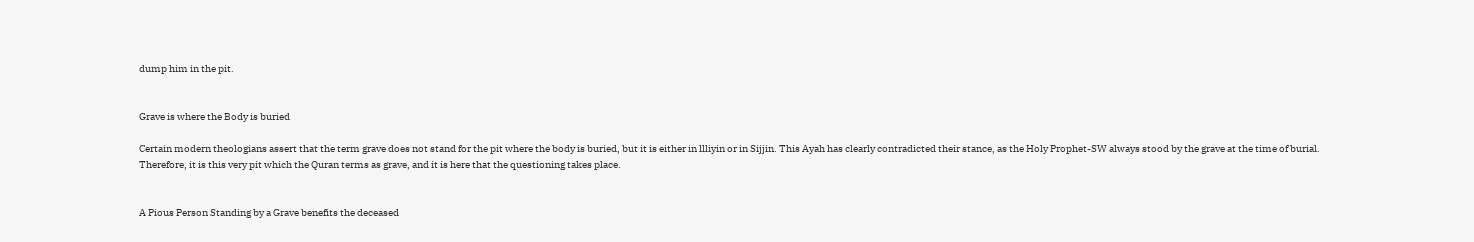dump him in the pit.


Grave is where the Body is buried

Certain modern theologians assert that the term grave does not stand for the pit where the body is buried, but it is either in llliyin or in Sijjin. This Ayah has clearly contradicted their stance, as the Holy Prophet-SW always stood by the grave at the time of burial. Therefore, it is this very pit which the Quran terms as grave, and it is here that the questioning takes place.


A Pious Person Standing by a Grave benefits the deceased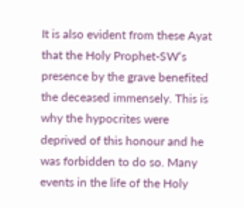It is also evident from these Ayat that the Holy Prophet-SW‘s presence by the grave benefited the deceased immensely. This is why the hypocrites were deprived of this honour and he was forbidden to do so. Many events in the life of the Holy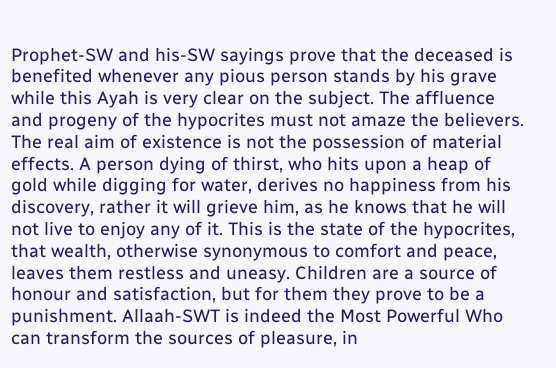Prophet-SW and his-SW sayings prove that the deceased is benefited whenever any pious person stands by his grave while this Ayah is very clear on the subject. The affluence and progeny of the hypocrites must not amaze the believers. The real aim of existence is not the possession of material effects. A person dying of thirst, who hits upon a heap of gold while digging for water, derives no happiness from his discovery, rather it will grieve him, as he knows that he will not live to enjoy any of it. This is the state of the hypocrites, that wealth, otherwise synonymous to comfort and peace, leaves them restless and uneasy. Children are a source of honour and satisfaction, but for them they prove to be a punishment. Allaah-SWT is indeed the Most Powerful Who can transform the sources of pleasure, in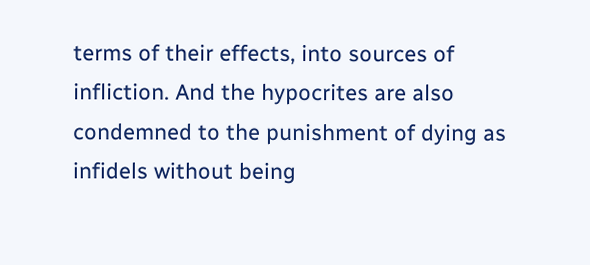terms of their effects, into sources of infliction. And the hypocrites are also condemned to the punishment of dying as infidels without being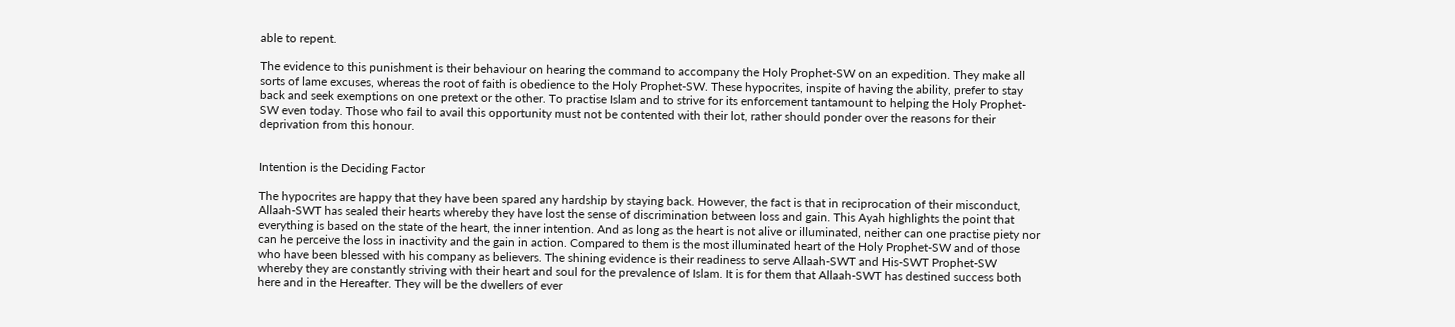able to repent.

The evidence to this punishment is their behaviour on hearing the command to accompany the Holy Prophet-SW on an expedition. They make all sorts of lame excuses, whereas the root of faith is obedience to the Holy Prophet-SW. These hypocrites, inspite of having the ability, prefer to stay back and seek exemptions on one pretext or the other. To practise Islam and to strive for its enforcement tantamount to helping the Holy Prophet-SW even today. Those who fail to avail this opportunity must not be contented with their lot, rather should ponder over the reasons for their deprivation from this honour.


Intention is the Deciding Factor

The hypocrites are happy that they have been spared any hardship by staying back. However, the fact is that in reciprocation of their misconduct, Allaah-SWT has sealed their hearts whereby they have lost the sense of discrimination between loss and gain. This Ayah highlights the point that everything is based on the state of the heart, the inner intention. And as long as the heart is not alive or illuminated, neither can one practise piety nor can he perceive the loss in inactivity and the gain in action. Compared to them is the most illuminated heart of the Holy Prophet-SW and of those who have been blessed with his company as believers. The shining evidence is their readiness to serve Allaah-SWT and His-SWT Prophet-SW whereby they are constantly striving with their heart and soul for the prevalence of Islam. It is for them that Allaah-SWT has destined success both here and in the Hereafter. They will be the dwellers of ever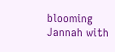blooming Jannah with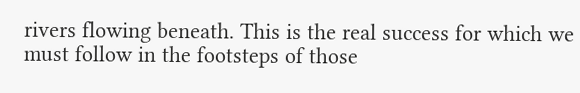rivers flowing beneath. This is the real success for which we must follow in the footsteps of those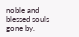noble and blessed souls gone by.